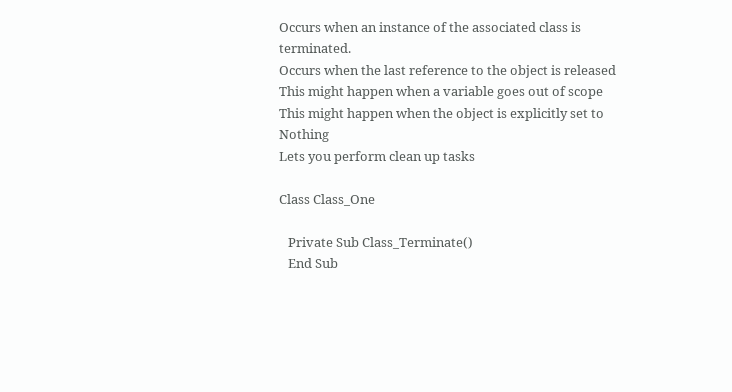Occurs when an instance of the associated class is terminated.
Occurs when the last reference to the object is released
This might happen when a variable goes out of scope
This might happen when the object is explicitly set to Nothing
Lets you perform clean up tasks

Class Class_One

   Private Sub Class_Terminate()
   End Sub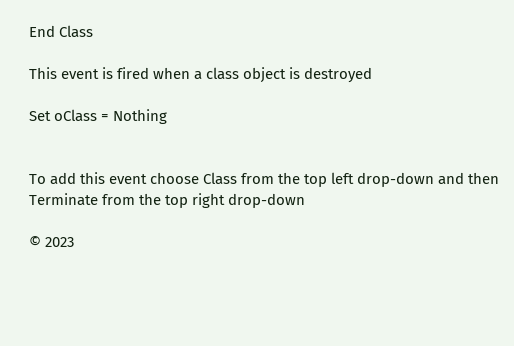End Class

This event is fired when a class object is destroyed

Set oClass = Nothing


To add this event choose Class from the top left drop-down and then Terminate from the top right drop-down

© 2023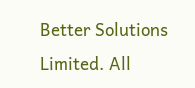Better Solutions Limited. All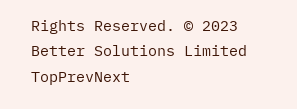Rights Reserved. © 2023 Better Solutions Limited TopPrevNext